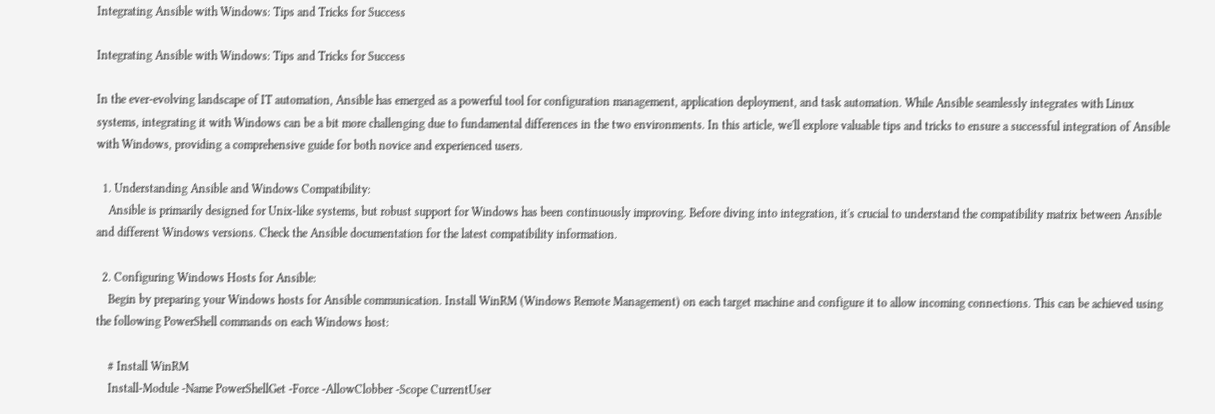Integrating Ansible with Windows: Tips and Tricks for Success

Integrating Ansible with Windows: Tips and Tricks for Success

In the ever-evolving landscape of IT automation, Ansible has emerged as a powerful tool for configuration management, application deployment, and task automation. While Ansible seamlessly integrates with Linux systems, integrating it with Windows can be a bit more challenging due to fundamental differences in the two environments. In this article, we'll explore valuable tips and tricks to ensure a successful integration of Ansible with Windows, providing a comprehensive guide for both novice and experienced users.

  1. Understanding Ansible and Windows Compatibility:
    Ansible is primarily designed for Unix-like systems, but robust support for Windows has been continuously improving. Before diving into integration, it's crucial to understand the compatibility matrix between Ansible and different Windows versions. Check the Ansible documentation for the latest compatibility information.

  2. Configuring Windows Hosts for Ansible:
    Begin by preparing your Windows hosts for Ansible communication. Install WinRM (Windows Remote Management) on each target machine and configure it to allow incoming connections. This can be achieved using the following PowerShell commands on each Windows host:

    # Install WinRM
    Install-Module -Name PowerShellGet -Force -AllowClobber -Scope CurrentUser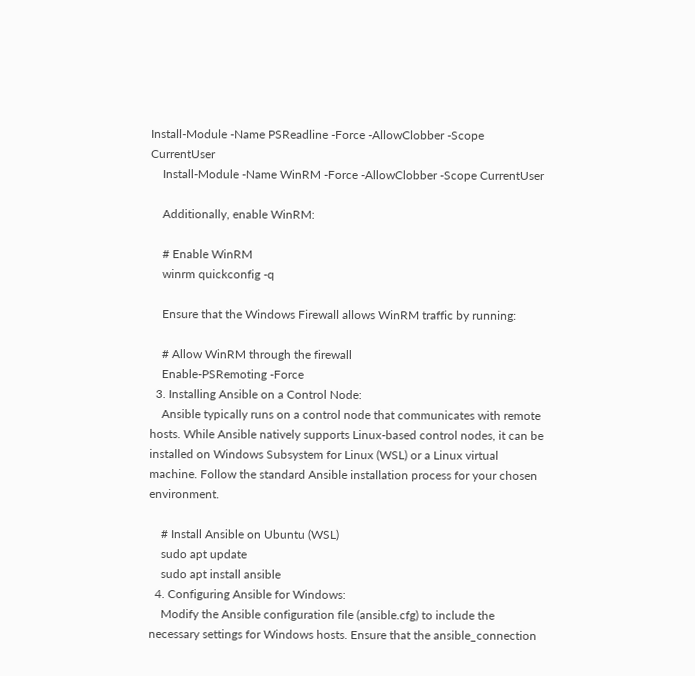Install-Module -Name PSReadline -Force -AllowClobber -Scope CurrentUser
    Install-Module -Name WinRM -Force -AllowClobber -Scope CurrentUser

    Additionally, enable WinRM:

    # Enable WinRM
    winrm quickconfig -q

    Ensure that the Windows Firewall allows WinRM traffic by running:

    # Allow WinRM through the firewall
    Enable-PSRemoting -Force
  3. Installing Ansible on a Control Node:
    Ansible typically runs on a control node that communicates with remote hosts. While Ansible natively supports Linux-based control nodes, it can be installed on Windows Subsystem for Linux (WSL) or a Linux virtual machine. Follow the standard Ansible installation process for your chosen environment.

    # Install Ansible on Ubuntu (WSL)
    sudo apt update
    sudo apt install ansible
  4. Configuring Ansible for Windows:
    Modify the Ansible configuration file (ansible.cfg) to include the necessary settings for Windows hosts. Ensure that the ansible_connection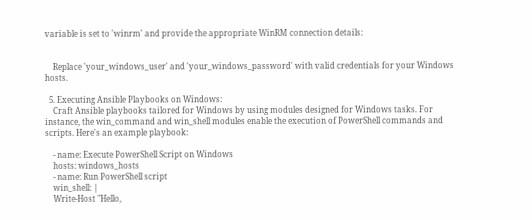variable is set to 'winrm' and provide the appropriate WinRM connection details:


    Replace 'your_windows_user' and 'your_windows_password' with valid credentials for your Windows hosts.

  5. Executing Ansible Playbooks on Windows:
    Craft Ansible playbooks tailored for Windows by using modules designed for Windows tasks. For instance, the win_command and win_shell modules enable the execution of PowerShell commands and scripts. Here's an example playbook:

    - name: Execute PowerShell Script on Windows
    hosts: windows_hosts
    - name: Run PowerShell script
    win_shell: |
    Write-Host "Hello,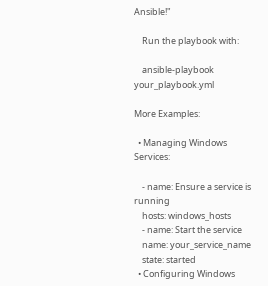Ansible!"

    Run the playbook with:

    ansible-playbook your_playbook.yml

More Examples:

  • Managing Windows Services:

    - name: Ensure a service is running
    hosts: windows_hosts
    - name: Start the service
    name: your_service_name
    state: started
  • Configuring Windows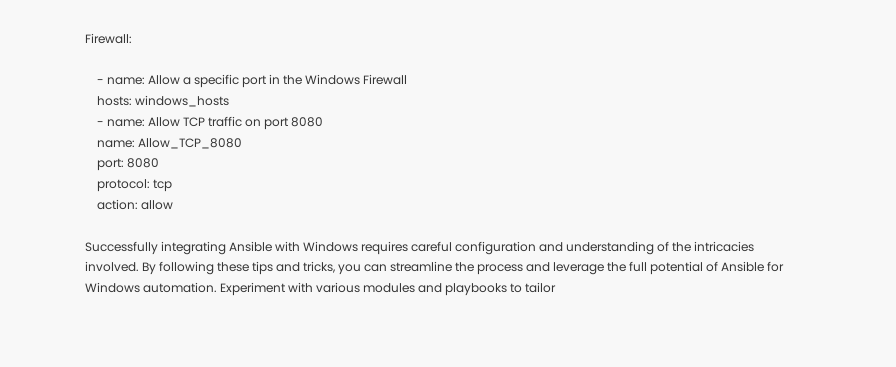Firewall:

    - name: Allow a specific port in the Windows Firewall
    hosts: windows_hosts
    - name: Allow TCP traffic on port 8080
    name: Allow_TCP_8080
    port: 8080
    protocol: tcp
    action: allow

Successfully integrating Ansible with Windows requires careful configuration and understanding of the intricacies involved. By following these tips and tricks, you can streamline the process and leverage the full potential of Ansible for Windows automation. Experiment with various modules and playbooks to tailor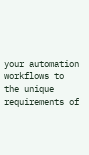your automation workflows to the unique requirements of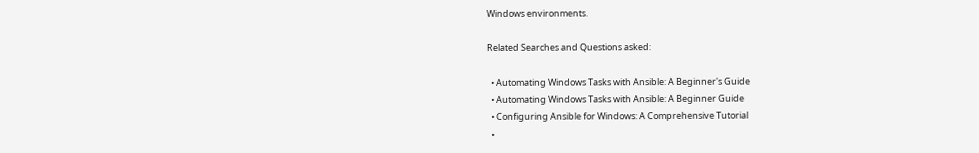Windows environments.

Related Searches and Questions asked:

  • Automating Windows Tasks with Ansible: A Beginner's Guide
  • Automating Windows Tasks with Ansible: A Beginner Guide
  • Configuring Ansible for Windows: A Comprehensive Tutorial
  •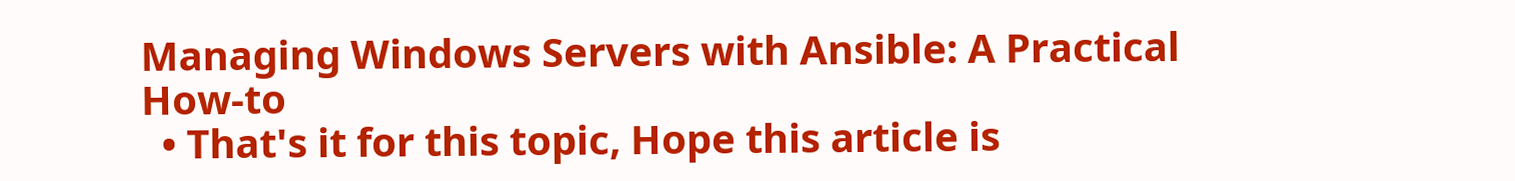Managing Windows Servers with Ansible: A Practical How-to
  • That's it for this topic, Hope this article is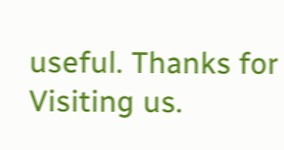useful. Thanks for Visiting us.